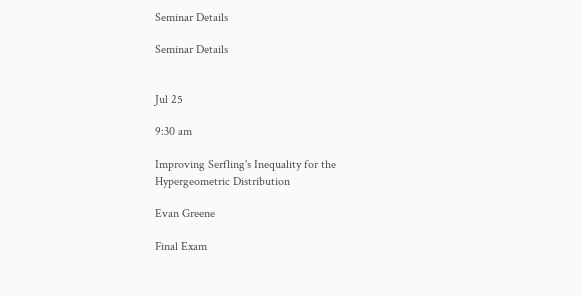Seminar Details

Seminar Details


Jul 25

9:30 am

Improving Serfling's Inequality for the Hypergeometric Distribution

Evan Greene

Final Exam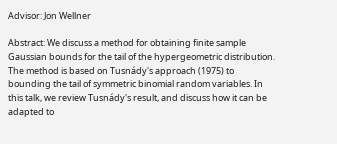Advisor: Jon Wellner

Abstract: We discuss a method for obtaining finite sample Gaussian bounds for the tail of the hypergeometric distribution. The method is based on Tusnády's approach (1975) to bounding the tail of symmetric binomial random variables. In this talk, we review Tusnády's result, and discuss how it can be adapted to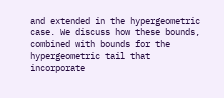and extended in the hypergeometric case. We discuss how these bounds, combined with bounds for the hypergeometric tail that incorporate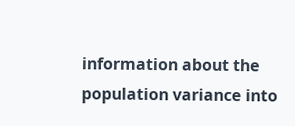information about the population variance into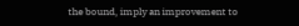the bound, imply an improvement to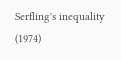Serfling's inequality (1974)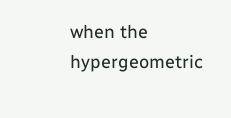when the hypergeometric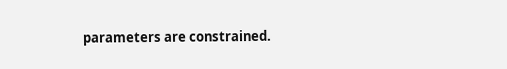parameters are constrained.